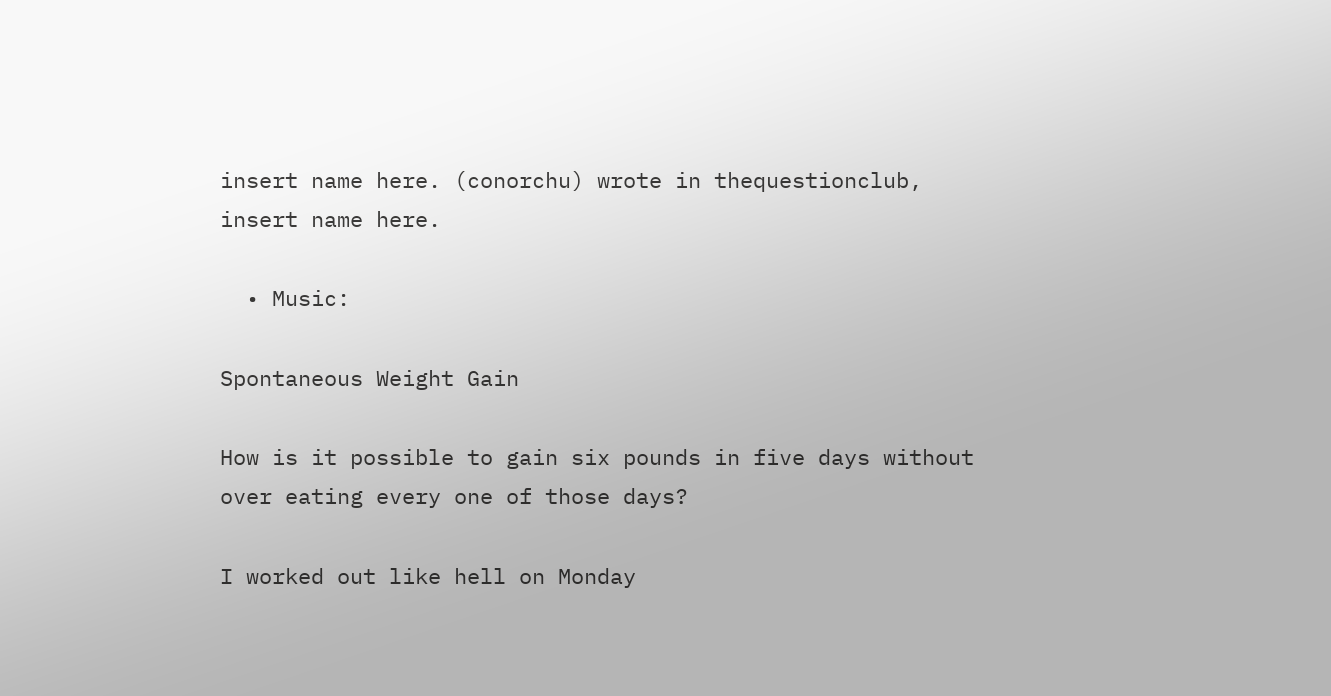insert name here. (conorchu) wrote in thequestionclub,
insert name here.

  • Music:

Spontaneous Weight Gain

How is it possible to gain six pounds in five days without over eating every one of those days?

I worked out like hell on Monday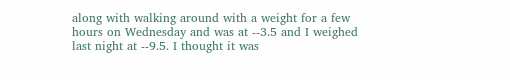along with walking around with a weight for a few hours on Wednesday and was at --3.5 and I weighed last night at --9.5. I thought it was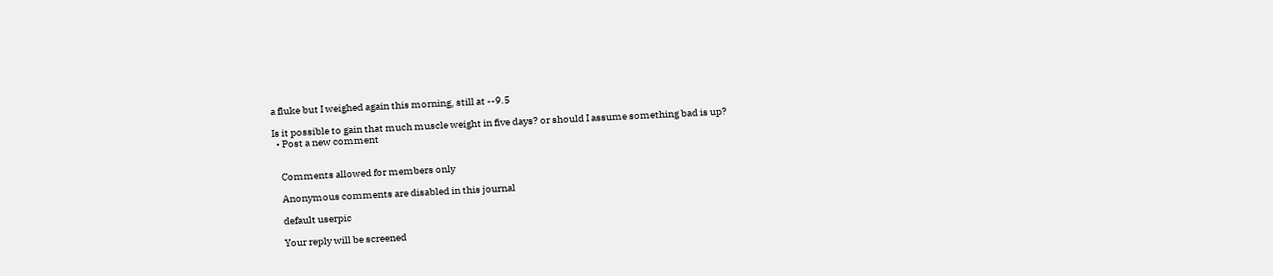a fluke but I weighed again this morning, still at --9.5

Is it possible to gain that much muscle weight in five days? or should I assume something bad is up?
  • Post a new comment


    Comments allowed for members only

    Anonymous comments are disabled in this journal

    default userpic

    Your reply will be screened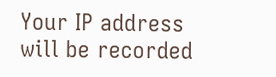Your IP address will be recorded